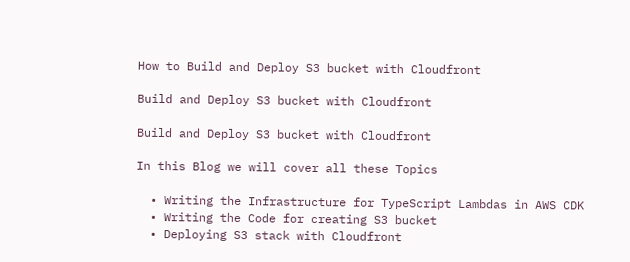How to Build and Deploy S3 bucket with Cloudfront

Build and Deploy S3 bucket with Cloudfront

Build and Deploy S3 bucket with Cloudfront

In this Blog we will cover all these Topics

  • Writing the Infrastructure for TypeScript Lambdas in AWS CDK
  • Writing the Code for creating S3 bucket
  • Deploying S3 stack with Cloudfront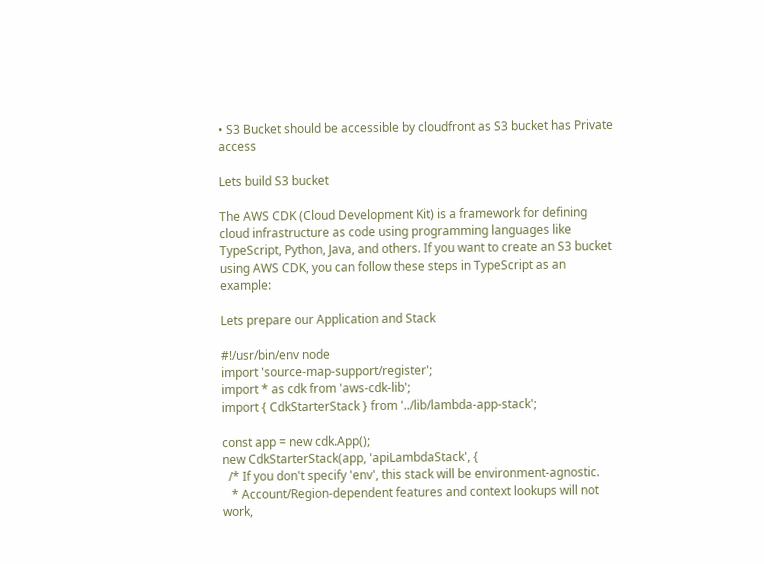• S3 Bucket should be accessible by cloudfront as S3 bucket has Private access

Lets build S3 bucket

The AWS CDK (Cloud Development Kit) is a framework for defining cloud infrastructure as code using programming languages like TypeScript, Python, Java, and others. If you want to create an S3 bucket using AWS CDK, you can follow these steps in TypeScript as an example:

Lets prepare our Application and Stack

#!/usr/bin/env node
import 'source-map-support/register';
import * as cdk from 'aws-cdk-lib';
import { CdkStarterStack } from '../lib/lambda-app-stack';

const app = new cdk.App();
new CdkStarterStack(app, 'apiLambdaStack', {
  /* If you don't specify 'env', this stack will be environment-agnostic.
   * Account/Region-dependent features and context lookups will not work,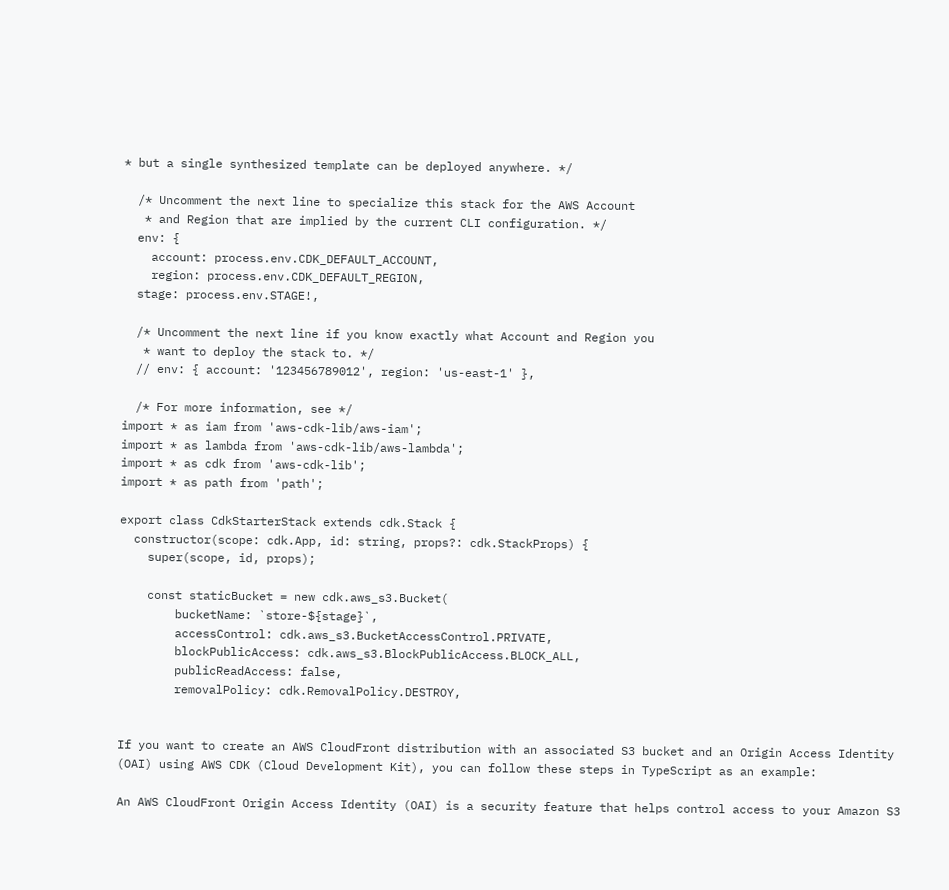* but a single synthesized template can be deployed anywhere. */

  /* Uncomment the next line to specialize this stack for the AWS Account
   * and Region that are implied by the current CLI configuration. */
  env: {
    account: process.env.CDK_DEFAULT_ACCOUNT,
    region: process.env.CDK_DEFAULT_REGION,
  stage: process.env.STAGE!,

  /* Uncomment the next line if you know exactly what Account and Region you
   * want to deploy the stack to. */
  // env: { account: '123456789012', region: 'us-east-1' },

  /* For more information, see */
import * as iam from 'aws-cdk-lib/aws-iam';
import * as lambda from 'aws-cdk-lib/aws-lambda';
import * as cdk from 'aws-cdk-lib';
import * as path from 'path';

export class CdkStarterStack extends cdk.Stack {
  constructor(scope: cdk.App, id: string, props?: cdk.StackProps) {
    super(scope, id, props);

    const staticBucket = new cdk.aws_s3.Bucket(
        bucketName: `store-${stage}`,
        accessControl: cdk.aws_s3.BucketAccessControl.PRIVATE,
        blockPublicAccess: cdk.aws_s3.BlockPublicAccess.BLOCK_ALL,
        publicReadAccess: false,
        removalPolicy: cdk.RemovalPolicy.DESTROY,


If you want to create an AWS CloudFront distribution with an associated S3 bucket and an Origin Access Identity (OAI) using AWS CDK (Cloud Development Kit), you can follow these steps in TypeScript as an example:

An AWS CloudFront Origin Access Identity (OAI) is a security feature that helps control access to your Amazon S3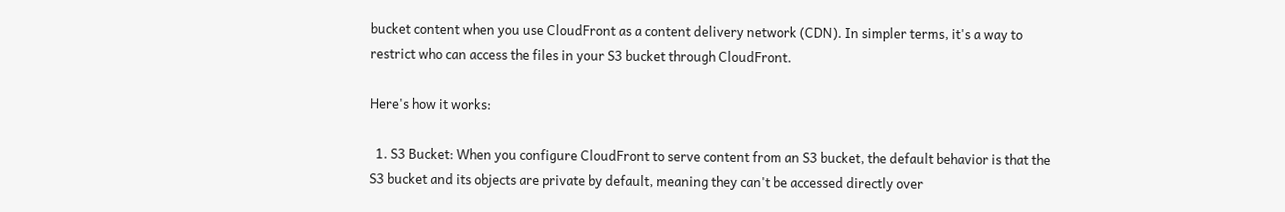bucket content when you use CloudFront as a content delivery network (CDN). In simpler terms, it's a way to restrict who can access the files in your S3 bucket through CloudFront.

Here's how it works:

  1. S3 Bucket: When you configure CloudFront to serve content from an S3 bucket, the default behavior is that the S3 bucket and its objects are private by default, meaning they can't be accessed directly over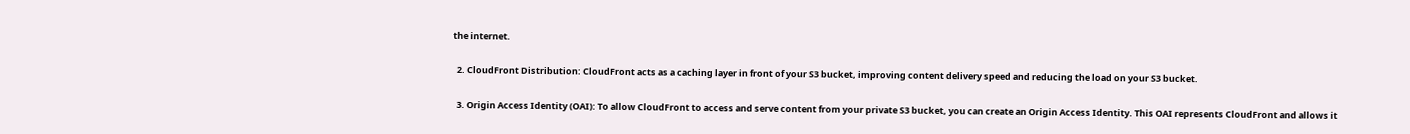the internet.

  2. CloudFront Distribution: CloudFront acts as a caching layer in front of your S3 bucket, improving content delivery speed and reducing the load on your S3 bucket.

  3. Origin Access Identity (OAI): To allow CloudFront to access and serve content from your private S3 bucket, you can create an Origin Access Identity. This OAI represents CloudFront and allows it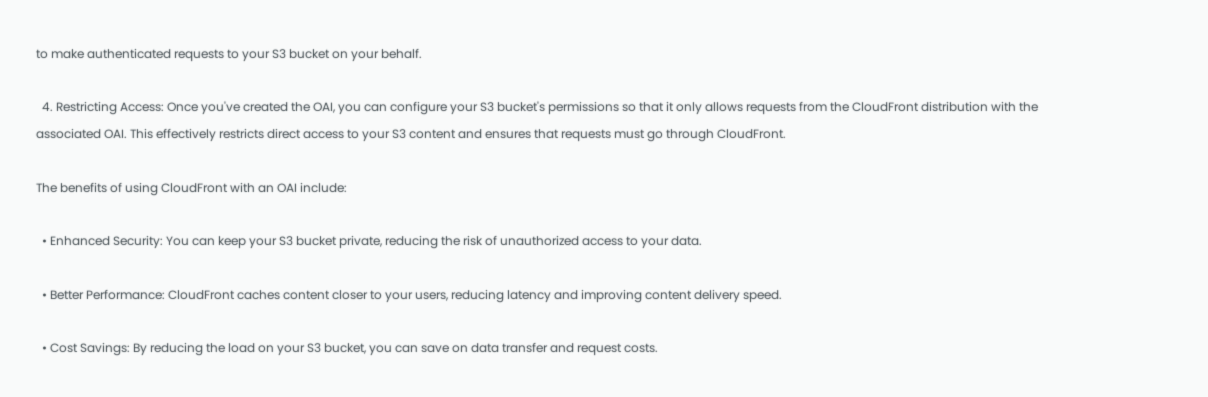to make authenticated requests to your S3 bucket on your behalf.

  4. Restricting Access: Once you've created the OAI, you can configure your S3 bucket's permissions so that it only allows requests from the CloudFront distribution with the associated OAI. This effectively restricts direct access to your S3 content and ensures that requests must go through CloudFront.

The benefits of using CloudFront with an OAI include:

  • Enhanced Security: You can keep your S3 bucket private, reducing the risk of unauthorized access to your data.

  • Better Performance: CloudFront caches content closer to your users, reducing latency and improving content delivery speed.

  • Cost Savings: By reducing the load on your S3 bucket, you can save on data transfer and request costs.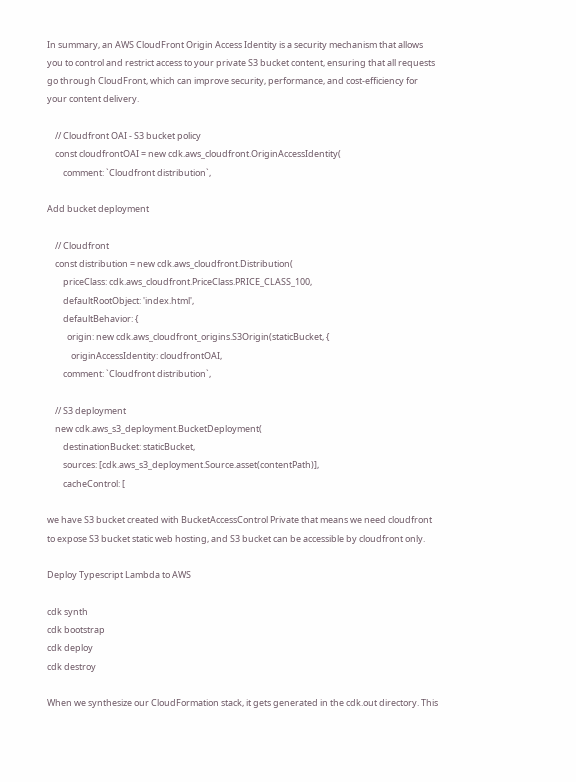In summary, an AWS CloudFront Origin Access Identity is a security mechanism that allows you to control and restrict access to your private S3 bucket content, ensuring that all requests go through CloudFront, which can improve security, performance, and cost-efficiency for your content delivery.

    // Cloudfront OAI - S3 bucket policy
    const cloudfrontOAI = new cdk.aws_cloudfront.OriginAccessIdentity(
        comment: `Cloudfront distribution`,

Add bucket deployment

    // Cloudfront
    const distribution = new cdk.aws_cloudfront.Distribution(
        priceClass: cdk.aws_cloudfront.PriceClass.PRICE_CLASS_100,
        defaultRootObject: 'index.html',
        defaultBehavior: {
          origin: new cdk.aws_cloudfront_origins.S3Origin(staticBucket, {
            originAccessIdentity: cloudfrontOAI,
        comment: `Cloudfront distribution`,

    // S3 deployment
    new cdk.aws_s3_deployment.BucketDeployment(
        destinationBucket: staticBucket,
        sources: [cdk.aws_s3_deployment.Source.asset(contentPath)],
        cacheControl: [

we have S3 bucket created with BucketAccessControl Private that means we need cloudfront to expose S3 bucket static web hosting, and S3 bucket can be accessible by cloudfront only.

Deploy Typescript Lambda to AWS

cdk synth
cdk bootstrap
cdk deploy
cdk destroy

When we synthesize our CloudFormation stack, it gets generated in the cdk.out directory. This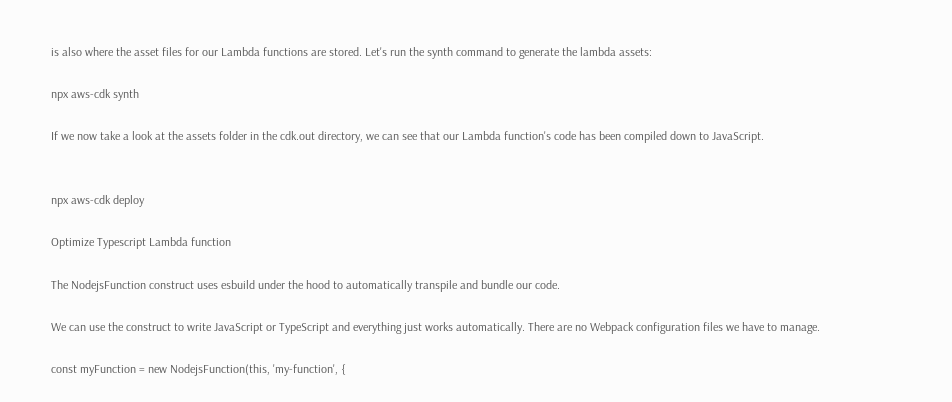is also where the asset files for our Lambda functions are stored. Let's run the synth command to generate the lambda assets:

npx aws-cdk synth

If we now take a look at the assets folder in the cdk.out directory, we can see that our Lambda function's code has been compiled down to JavaScript.


npx aws-cdk deploy

Optimize Typescript Lambda function

The NodejsFunction construct uses esbuild under the hood to automatically transpile and bundle our code.

We can use the construct to write JavaScript or TypeScript and everything just works automatically. There are no Webpack configuration files we have to manage.

const myFunction = new NodejsFunction(this, 'my-function', {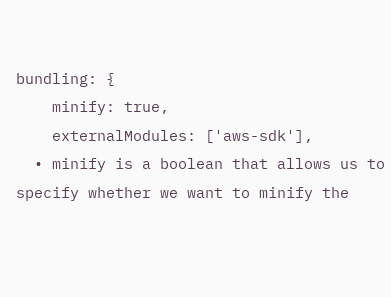bundling: {
    minify: true,
    externalModules: ['aws-sdk'],
  • minify is a boolean that allows us to specify whether we want to minify the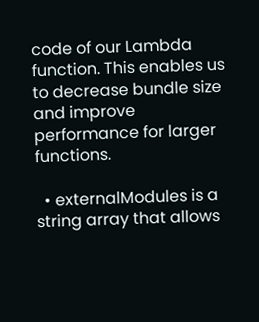code of our Lambda function. This enables us to decrease bundle size and improve performance for larger functions.

  • externalModules is a string array that allows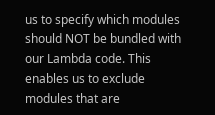us to specify which modules should NOT be bundled with our Lambda code. This enables us to exclude modules that are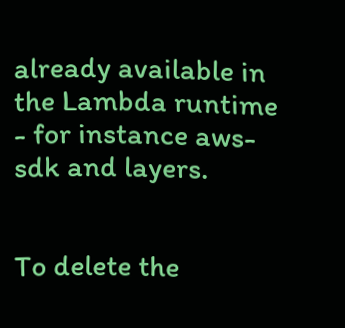already available in the Lambda runtime - for instance aws-sdk and layers.


To delete the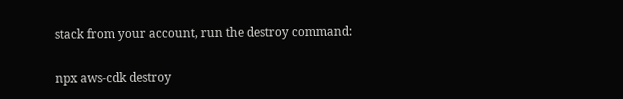stack from your account, run the destroy command:

npx aws-cdk destroy